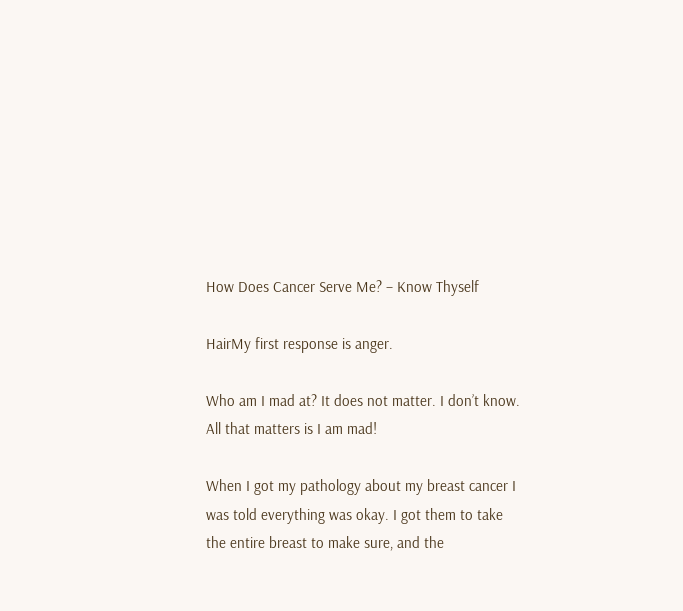How Does Cancer Serve Me? – Know Thyself

HairMy first response is anger.

Who am I mad at? It does not matter. I don’t know. All that matters is I am mad!

When I got my pathology about my breast cancer I was told everything was okay. I got them to take the entire breast to make sure, and the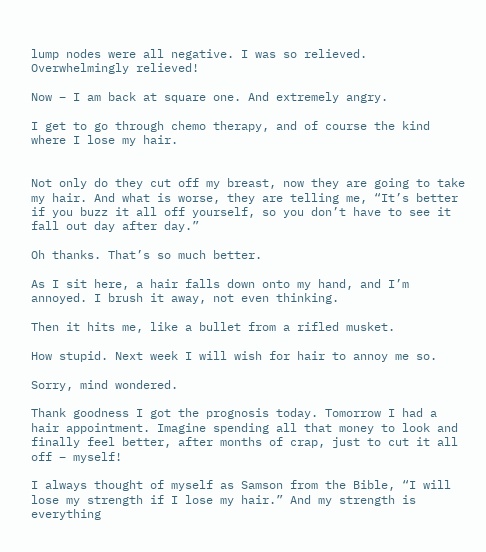lump nodes were all negative. I was so relieved. Overwhelmingly relieved!

Now – I am back at square one. And extremely angry.

I get to go through chemo therapy, and of course the kind where I lose my hair.


Not only do they cut off my breast, now they are going to take my hair. And what is worse, they are telling me, “It’s better if you buzz it all off yourself, so you don’t have to see it fall out day after day.”

Oh thanks. That’s so much better.

As I sit here, a hair falls down onto my hand, and I’m annoyed. I brush it away, not even thinking.

Then it hits me, like a bullet from a rifled musket.

How stupid. Next week I will wish for hair to annoy me so.

Sorry, mind wondered.

Thank goodness I got the prognosis today. Tomorrow I had a hair appointment. Imagine spending all that money to look and finally feel better, after months of crap, just to cut it all off – myself!

I always thought of myself as Samson from the Bible, “I will lose my strength if I lose my hair.” And my strength is everything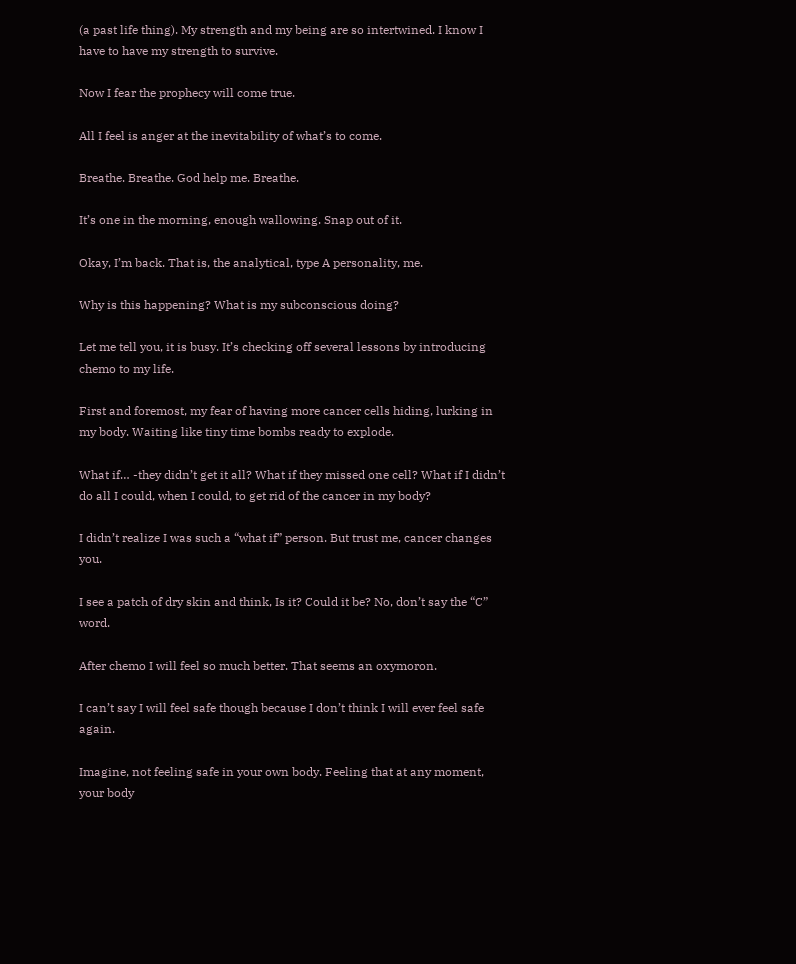(a past life thing). My strength and my being are so intertwined. I know I have to have my strength to survive.

Now I fear the prophecy will come true.

All I feel is anger at the inevitability of what’s to come.

Breathe. Breathe. God help me. Breathe.

It’s one in the morning, enough wallowing. Snap out of it.

Okay, I’m back. That is, the analytical, type A personality, me.

Why is this happening? What is my subconscious doing?

Let me tell you, it is busy. It’s checking off several lessons by introducing chemo to my life.

First and foremost, my fear of having more cancer cells hiding, lurking in my body. Waiting like tiny time bombs ready to explode.

What if… -they didn’t get it all? What if they missed one cell? What if I didn’t do all I could, when I could, to get rid of the cancer in my body?

I didn’t realize I was such a “what if” person. But trust me, cancer changes you.

I see a patch of dry skin and think, Is it? Could it be? No, don’t say the “C” word.

After chemo I will feel so much better. That seems an oxymoron.

I can’t say I will feel safe though because I don’t think I will ever feel safe again.

Imagine, not feeling safe in your own body. Feeling that at any moment, your body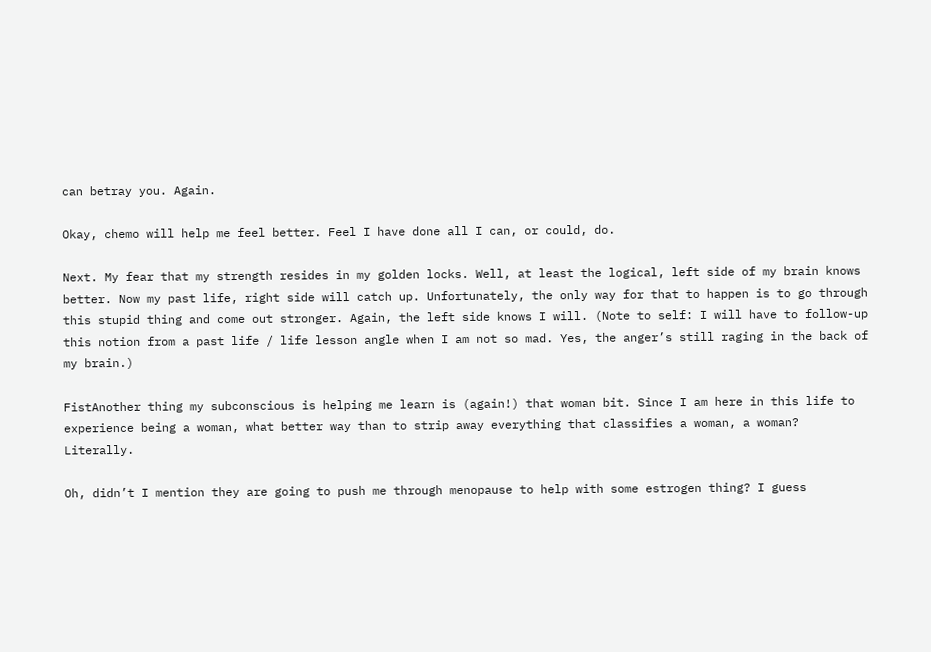can betray you. Again.

Okay, chemo will help me feel better. Feel I have done all I can, or could, do.

Next. My fear that my strength resides in my golden locks. Well, at least the logical, left side of my brain knows better. Now my past life, right side will catch up. Unfortunately, the only way for that to happen is to go through this stupid thing and come out stronger. Again, the left side knows I will. (Note to self: I will have to follow-up this notion from a past life / life lesson angle when I am not so mad. Yes, the anger’s still raging in the back of my brain.)

FistAnother thing my subconscious is helping me learn is (again!) that woman bit. Since I am here in this life to experience being a woman, what better way than to strip away everything that classifies a woman, a woman?  Literally.

Oh, didn’t I mention they are going to push me through menopause to help with some estrogen thing? I guess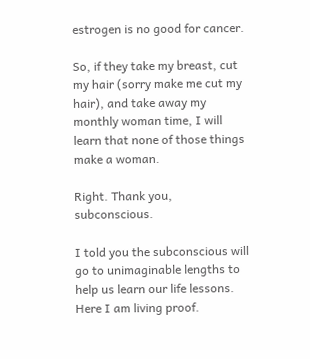estrogen is no good for cancer.

So, if they take my breast, cut my hair (sorry make me cut my hair), and take away my monthly woman time, I will learn that none of those things make a woman.

Right. Thank you, subconscious.

I told you the subconscious will go to unimaginable lengths to help us learn our life lessons. Here I am living proof.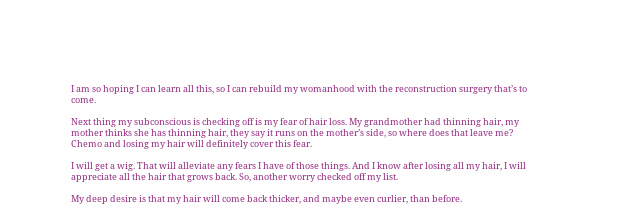I am so hoping I can learn all this, so I can rebuild my womanhood with the reconstruction surgery that’s to come.

Next thing my subconscious is checking off is my fear of hair loss. My grandmother had thinning hair, my mother thinks she has thinning hair, they say it runs on the mother’s side, so where does that leave me? Chemo and losing my hair will definitely cover this fear.

I will get a wig. That will alleviate any fears I have of those things. And I know after losing all my hair, I will appreciate all the hair that grows back. So, another worry checked off my list.

My deep desire is that my hair will come back thicker, and maybe even curlier, than before.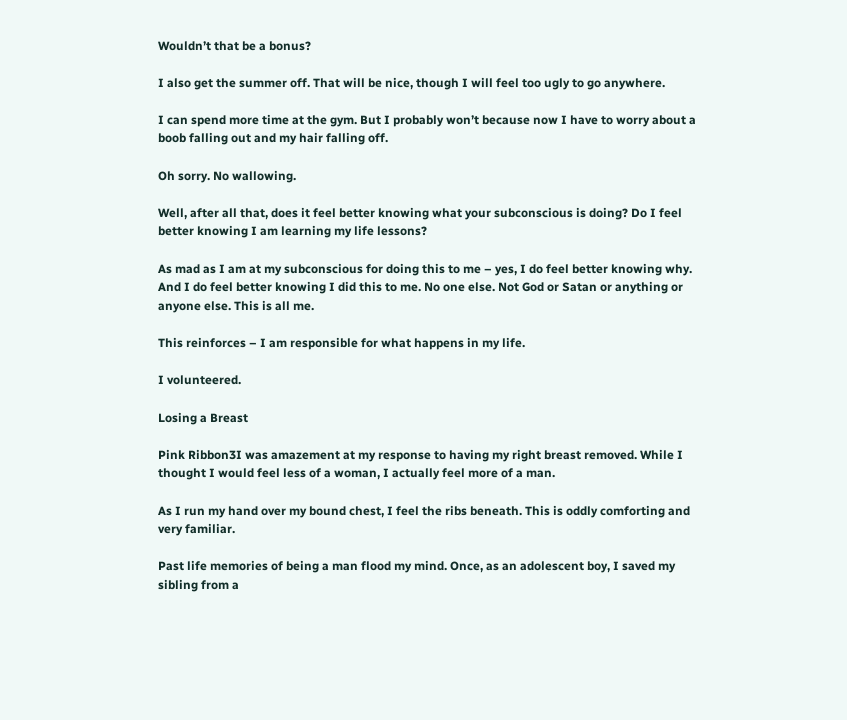Wouldn’t that be a bonus?

I also get the summer off. That will be nice, though I will feel too ugly to go anywhere.

I can spend more time at the gym. But I probably won’t because now I have to worry about a boob falling out and my hair falling off.

Oh sorry. No wallowing.

Well, after all that, does it feel better knowing what your subconscious is doing? Do I feel better knowing I am learning my life lessons?

As mad as I am at my subconscious for doing this to me – yes, I do feel better knowing why. And I do feel better knowing I did this to me. No one else. Not God or Satan or anything or anyone else. This is all me.

This reinforces – I am responsible for what happens in my life.

I volunteered.

Losing a Breast

Pink Ribbon3I was amazement at my response to having my right breast removed. While I thought I would feel less of a woman, I actually feel more of a man.

As I run my hand over my bound chest, I feel the ribs beneath. This is oddly comforting and very familiar.

Past life memories of being a man flood my mind. Once, as an adolescent boy, I saved my sibling from a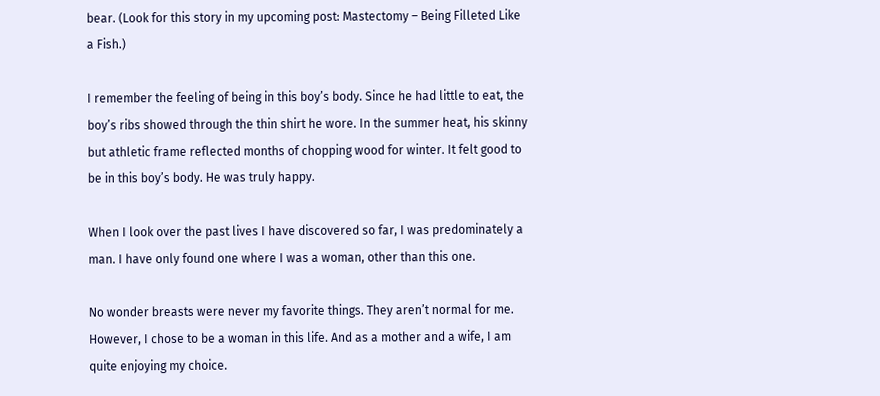bear. (Look for this story in my upcoming post: Mastectomy – Being Filleted Like a Fish.)

I remember the feeling of being in this boy’s body. Since he had little to eat, the boy’s ribs showed through the thin shirt he wore. In the summer heat, his skinny but athletic frame reflected months of chopping wood for winter. It felt good to be in this boy’s body. He was truly happy.

When I look over the past lives I have discovered so far, I was predominately a man. I have only found one where I was a woman, other than this one.

No wonder breasts were never my favorite things. They aren’t normal for me. However, I chose to be a woman in this life. And as a mother and a wife, I am quite enjoying my choice.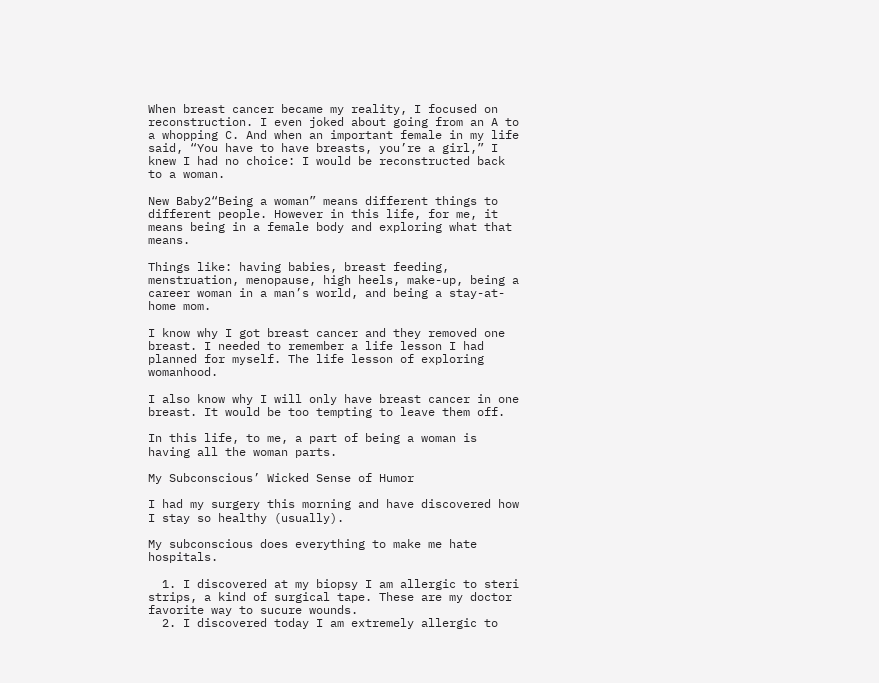When breast cancer became my reality, I focused on reconstruction. I even joked about going from an A to a whopping C. And when an important female in my life said, “You have to have breasts, you’re a girl,” I knew I had no choice: I would be reconstructed back to a woman.

New Baby2“Being a woman” means different things to different people. However in this life, for me, it means being in a female body and exploring what that means.

Things like: having babies, breast feeding, menstruation, menopause, high heels, make-up, being a career woman in a man’s world, and being a stay-at-home mom.

I know why I got breast cancer and they removed one breast. I needed to remember a life lesson I had planned for myself. The life lesson of exploring womanhood.

I also know why I will only have breast cancer in one breast. It would be too tempting to leave them off.

In this life, to me, a part of being a woman is having all the woman parts.

My Subconscious’ Wicked Sense of Humor

I had my surgery this morning and have discovered how I stay so healthy (usually).

My subconscious does everything to make me hate hospitals.

  1. I discovered at my biopsy I am allergic to steri strips, a kind of surgical tape. These are my doctor favorite way to sucure wounds.
  2. I discovered today I am extremely allergic to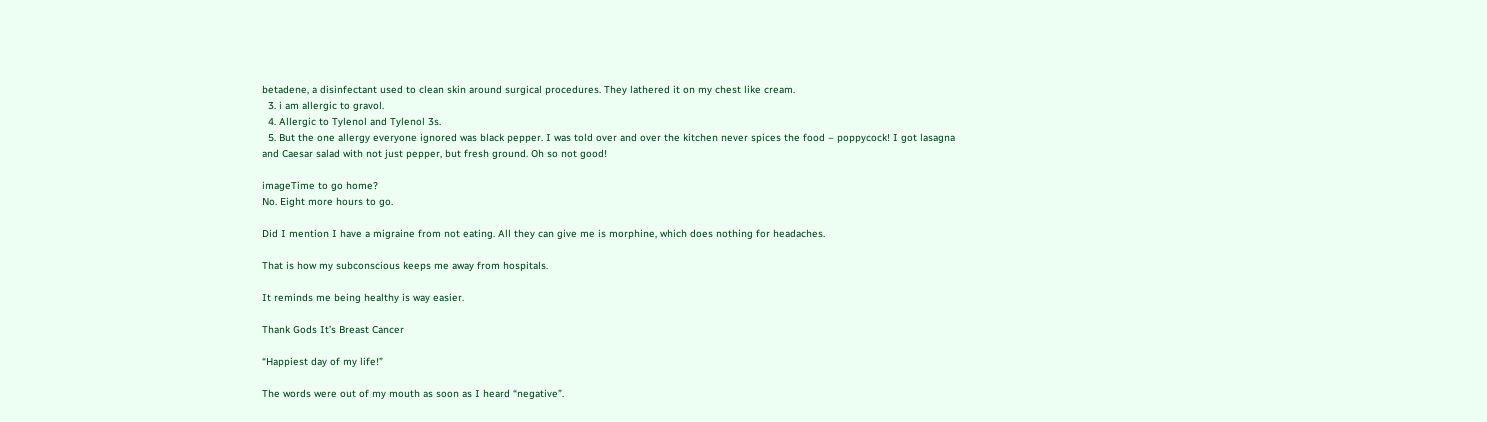betadene, a disinfectant used to clean skin around surgical procedures. They lathered it on my chest like cream.
  3. i am allergic to gravol.
  4. Allergic to Tylenol and Tylenol 3s.
  5. But the one allergy everyone ignored was black pepper. I was told over and over the kitchen never spices the food – poppycock! I got lasagna and Caesar salad with not just pepper, but fresh ground. Oh so not good!

imageTime to go home?
No. Eight more hours to go.

Did I mention I have a migraine from not eating. All they can give me is morphine, which does nothing for headaches.

That is how my subconscious keeps me away from hospitals.

It reminds me being healthy is way easier.

Thank Gods It’s Breast Cancer

“Happiest day of my life!”

The words were out of my mouth as soon as I heard “negative”.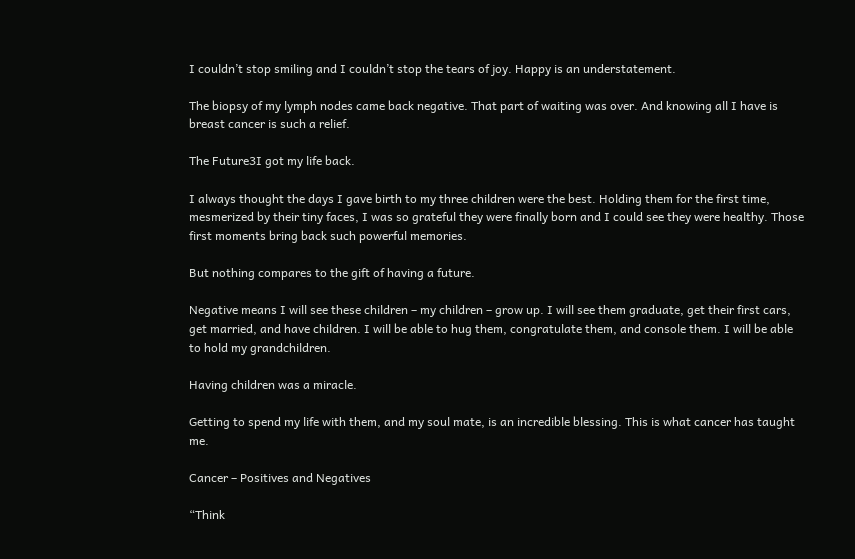I couldn’t stop smiling and I couldn’t stop the tears of joy. Happy is an understatement.

The biopsy of my lymph nodes came back negative. That part of waiting was over. And knowing all I have is breast cancer is such a relief.

The Future3I got my life back.

I always thought the days I gave birth to my three children were the best. Holding them for the first time, mesmerized by their tiny faces, I was so grateful they were finally born and I could see they were healthy. Those first moments bring back such powerful memories.

But nothing compares to the gift of having a future.

Negative means I will see these children – my children – grow up. I will see them graduate, get their first cars, get married, and have children. I will be able to hug them, congratulate them, and console them. I will be able to hold my grandchildren.

Having children was a miracle.

Getting to spend my life with them, and my soul mate, is an incredible blessing. This is what cancer has taught me.

Cancer – Positives and Negatives

“Think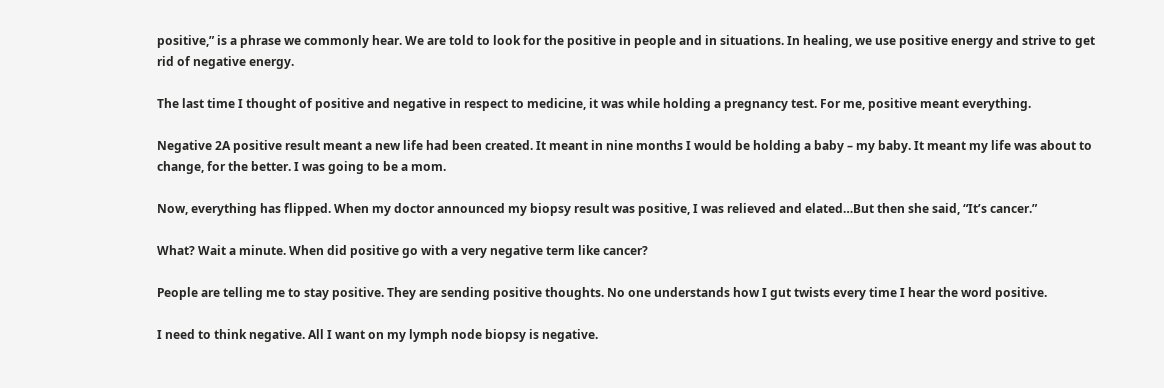positive,” is a phrase we commonly hear. We are told to look for the positive in people and in situations. In healing, we use positive energy and strive to get rid of negative energy.

The last time I thought of positive and negative in respect to medicine, it was while holding a pregnancy test. For me, positive meant everything.

Negative 2A positive result meant a new life had been created. It meant in nine months I would be holding a baby – my baby. It meant my life was about to change, for the better. I was going to be a mom.

Now, everything has flipped. When my doctor announced my biopsy result was positive, I was relieved and elated…But then she said, “It’s cancer.”

What? Wait a minute. When did positive go with a very negative term like cancer?

People are telling me to stay positive. They are sending positive thoughts. No one understands how I gut twists every time I hear the word positive.

I need to think negative. All I want on my lymph node biopsy is negative.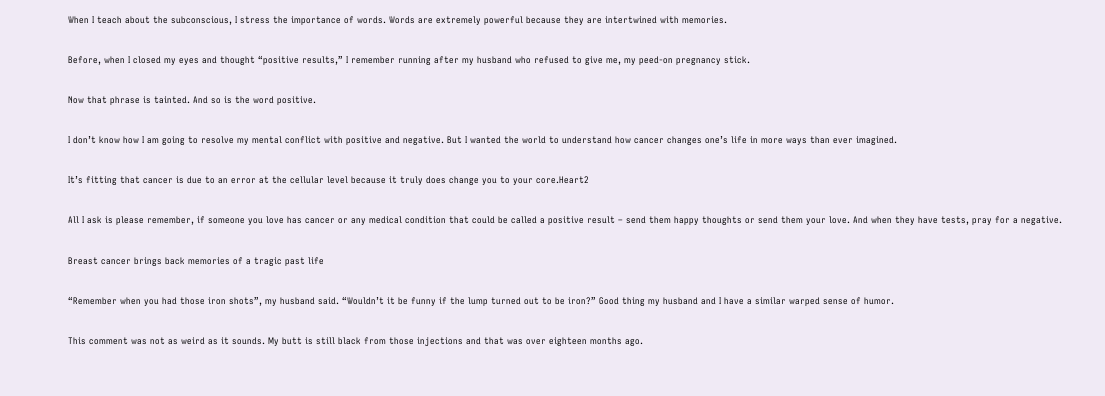When I teach about the subconscious, I stress the importance of words. Words are extremely powerful because they are intertwined with memories.

Before, when I closed my eyes and thought “positive results,” I remember running after my husband who refused to give me, my peed-on pregnancy stick.

Now that phrase is tainted. And so is the word positive.

I don’t know how I am going to resolve my mental conflict with positive and negative. But I wanted the world to understand how cancer changes one’s life in more ways than ever imagined.

It’s fitting that cancer is due to an error at the cellular level because it truly does change you to your core.Heart2

All I ask is please remember, if someone you love has cancer or any medical condition that could be called a positive result – send them happy thoughts or send them your love. And when they have tests, pray for a negative.

Breast cancer brings back memories of a tragic past life

“Remember when you had those iron shots”, my husband said. “Wouldn’t it be funny if the lump turned out to be iron?” Good thing my husband and I have a similar warped sense of humor.

This comment was not as weird as it sounds. My butt is still black from those injections and that was over eighteen months ago.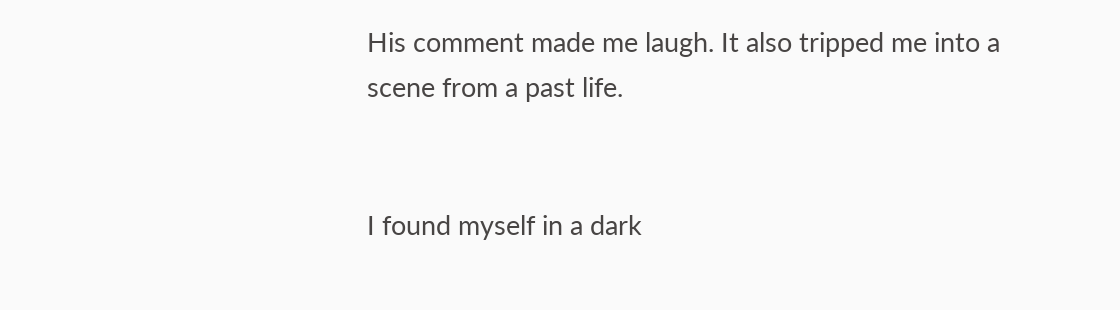His comment made me laugh. It also tripped me into a scene from a past life.


I found myself in a dark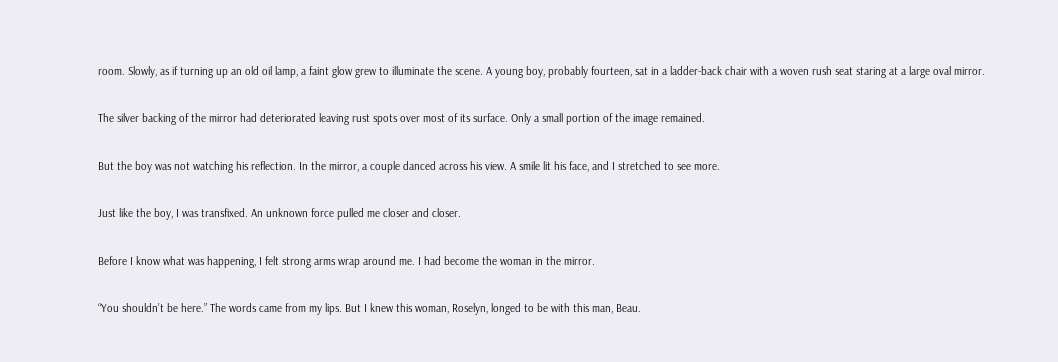room. Slowly, as if turning up an old oil lamp, a faint glow grew to illuminate the scene. A young boy, probably fourteen, sat in a ladder-back chair with a woven rush seat staring at a large oval mirror.

The silver backing of the mirror had deteriorated leaving rust spots over most of its surface. Only a small portion of the image remained.

But the boy was not watching his reflection. In the mirror, a couple danced across his view. A smile lit his face, and I stretched to see more.

Just like the boy, I was transfixed. An unknown force pulled me closer and closer.

Before I know what was happening, I felt strong arms wrap around me. I had become the woman in the mirror.

“You shouldn’t be here.” The words came from my lips. But I knew this woman, Roselyn, longed to be with this man, Beau.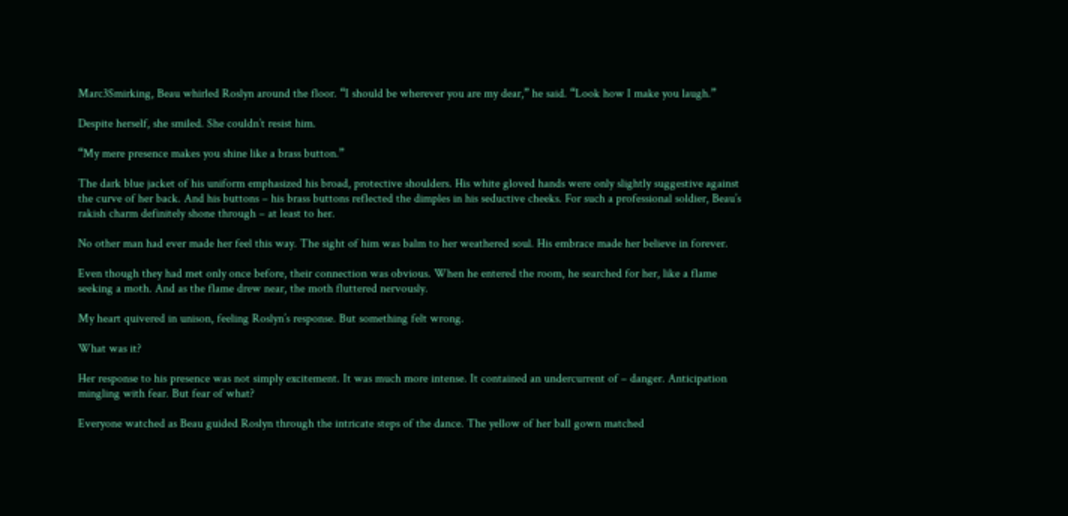Marc3Smirking, Beau whirled Roslyn around the floor. “I should be wherever you are my dear,” he said. “Look how I make you laugh.”

Despite herself, she smiled. She couldn’t resist him.

“My mere presence makes you shine like a brass button.”

The dark blue jacket of his uniform emphasized his broad, protective shoulders. His white gloved hands were only slightly suggestive against the curve of her back. And his buttons – his brass buttons reflected the dimples in his seductive cheeks. For such a professional soldier, Beau’s rakish charm definitely shone through – at least to her.

No other man had ever made her feel this way. The sight of him was balm to her weathered soul. His embrace made her believe in forever.

Even though they had met only once before, their connection was obvious. When he entered the room, he searched for her, like a flame seeking a moth. And as the flame drew near, the moth fluttered nervously.

My heart quivered in unison, feeling Roslyn’s response. But something felt wrong.

What was it?

Her response to his presence was not simply excitement. It was much more intense. It contained an undercurrent of – danger. Anticipation mingling with fear. But fear of what?

Everyone watched as Beau guided Roslyn through the intricate steps of the dance. The yellow of her ball gown matched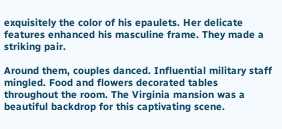exquisitely the color of his epaulets. Her delicate features enhanced his masculine frame. They made a striking pair.

Around them, couples danced. Influential military staff mingled. Food and flowers decorated tables throughout the room. The Virginia mansion was a beautiful backdrop for this captivating scene.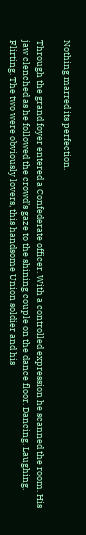Nothing marred its perfection.

Through the grand foyer entered a Confederate officer. With a controlled expression he scanned the room. His jaw clenched as he followed the crowd’s gaze to the shining couple on the dance floor. Dancing. Laughing. Flirting. The two were obviously lovers, this handsome Union soldier and his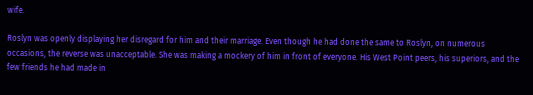wife.

Roslyn was openly displaying her disregard for him and their marriage. Even though he had done the same to Roslyn, on numerous occasions, the reverse was unacceptable. She was making a mockery of him in front of everyone. His West Point peers, his superiors, and the few friends he had made in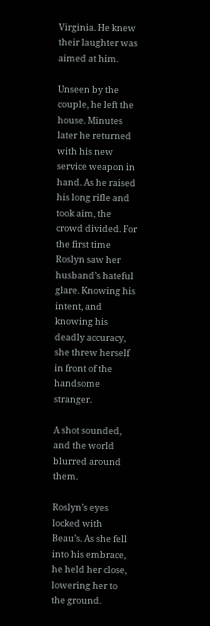Virginia. He knew their laughter was aimed at him.

Unseen by the couple, he left the house. Minutes later he returned with his new service weapon in hand. As he raised his long rifle and took aim, the crowd divided. For the first time Roslyn saw her husband’s hateful glare. Knowing his intent, and knowing his deadly accuracy, she threw herself in front of the handsome stranger.

A shot sounded, and the world blurred around them.

Roslyn’s eyes locked with Beau’s. As she fell into his embrace, he held her close, lowering her to the ground.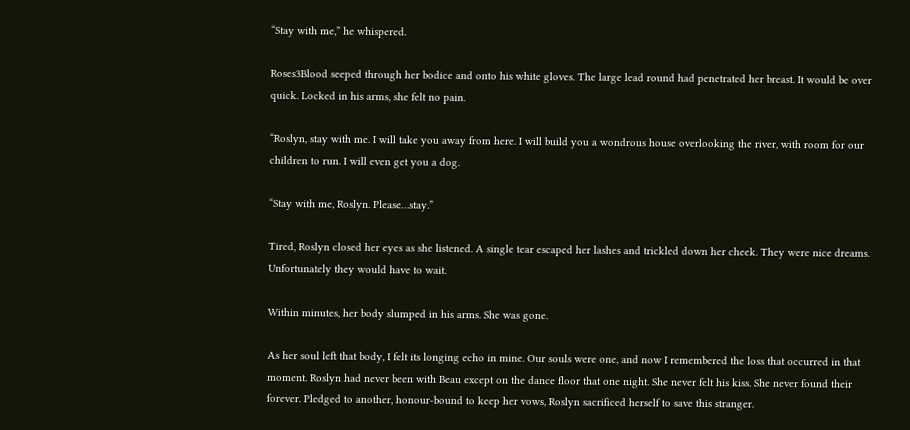“Stay with me,” he whispered.

Roses3Blood seeped through her bodice and onto his white gloves. The large lead round had penetrated her breast. It would be over quick. Locked in his arms, she felt no pain.

“Roslyn, stay with me. I will take you away from here. I will build you a wondrous house overlooking the river, with room for our children to run. I will even get you a dog.

“Stay with me, Roslyn. Please…stay.”

Tired, Roslyn closed her eyes as she listened. A single tear escaped her lashes and trickled down her cheek. They were nice dreams. Unfortunately they would have to wait.

Within minutes, her body slumped in his arms. She was gone.

As her soul left that body, I felt its longing echo in mine. Our souls were one, and now I remembered the loss that occurred in that moment. Roslyn had never been with Beau except on the dance floor that one night. She never felt his kiss. She never found their forever. Pledged to another, honour-bound to keep her vows, Roslyn sacrificed herself to save this stranger.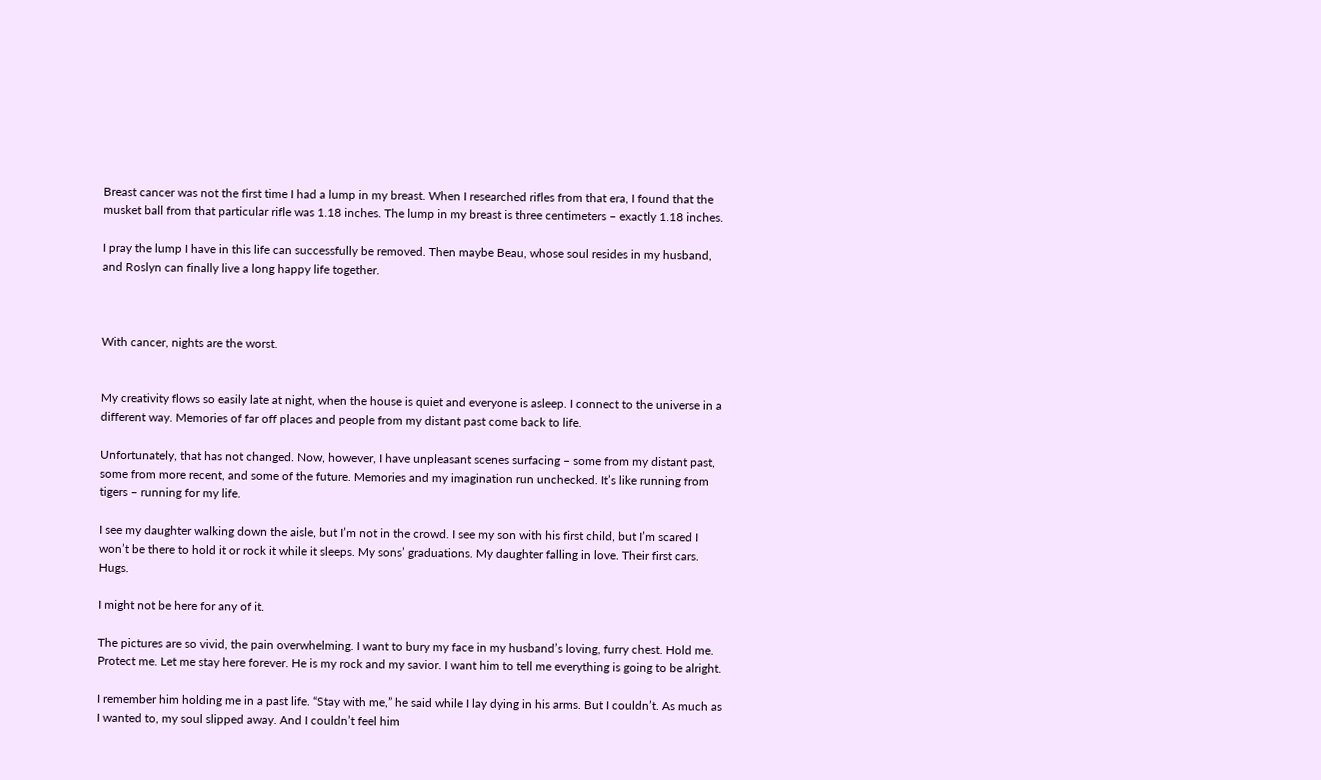Breast cancer was not the first time I had a lump in my breast. When I researched rifles from that era, I found that the musket ball from that particular rifle was 1.18 inches. The lump in my breast is three centimeters – exactly 1.18 inches.

I pray the lump I have in this life can successfully be removed. Then maybe Beau, whose soul resides in my husband, and Roslyn can finally live a long happy life together.



With cancer, nights are the worst.


My creativity flows so easily late at night, when the house is quiet and everyone is asleep. I connect to the universe in a different way. Memories of far off places and people from my distant past come back to life.

Unfortunately, that has not changed. Now, however, I have unpleasant scenes surfacing – some from my distant past, some from more recent, and some of the future. Memories and my imagination run unchecked. It’s like running from tigers – running for my life.

I see my daughter walking down the aisle, but I’m not in the crowd. I see my son with his first child, but I’m scared I won’t be there to hold it or rock it while it sleeps. My sons’ graduations. My daughter falling in love. Their first cars. Hugs.

I might not be here for any of it.

The pictures are so vivid, the pain overwhelming. I want to bury my face in my husband’s loving, furry chest. Hold me. Protect me. Let me stay here forever. He is my rock and my savior. I want him to tell me everything is going to be alright.

I remember him holding me in a past life. “Stay with me,” he said while I lay dying in his arms. But I couldn’t. As much as I wanted to, my soul slipped away. And I couldn’t feel him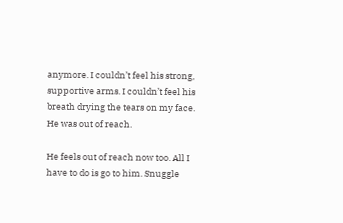anymore. I couldn’t feel his strong, supportive arms. I couldn’t feel his breath drying the tears on my face. He was out of reach.

He feels out of reach now too. All I have to do is go to him. Snuggle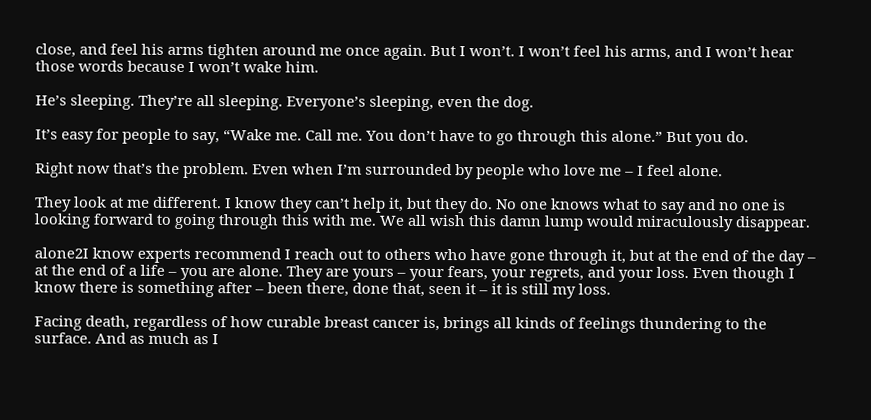close, and feel his arms tighten around me once again. But I won’t. I won’t feel his arms, and I won’t hear those words because I won’t wake him.

He’s sleeping. They’re all sleeping. Everyone’s sleeping, even the dog.

It’s easy for people to say, “Wake me. Call me. You don’t have to go through this alone.” But you do.

Right now that’s the problem. Even when I’m surrounded by people who love me – I feel alone.

They look at me different. I know they can’t help it, but they do. No one knows what to say and no one is looking forward to going through this with me. We all wish this damn lump would miraculously disappear.

alone2I know experts recommend I reach out to others who have gone through it, but at the end of the day – at the end of a life – you are alone. They are yours – your fears, your regrets, and your loss. Even though I know there is something after – been there, done that, seen it – it is still my loss.

Facing death, regardless of how curable breast cancer is, brings all kinds of feelings thundering to the surface. And as much as I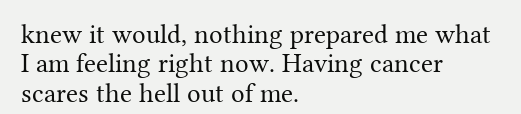knew it would, nothing prepared me what I am feeling right now. Having cancer scares the hell out of me.